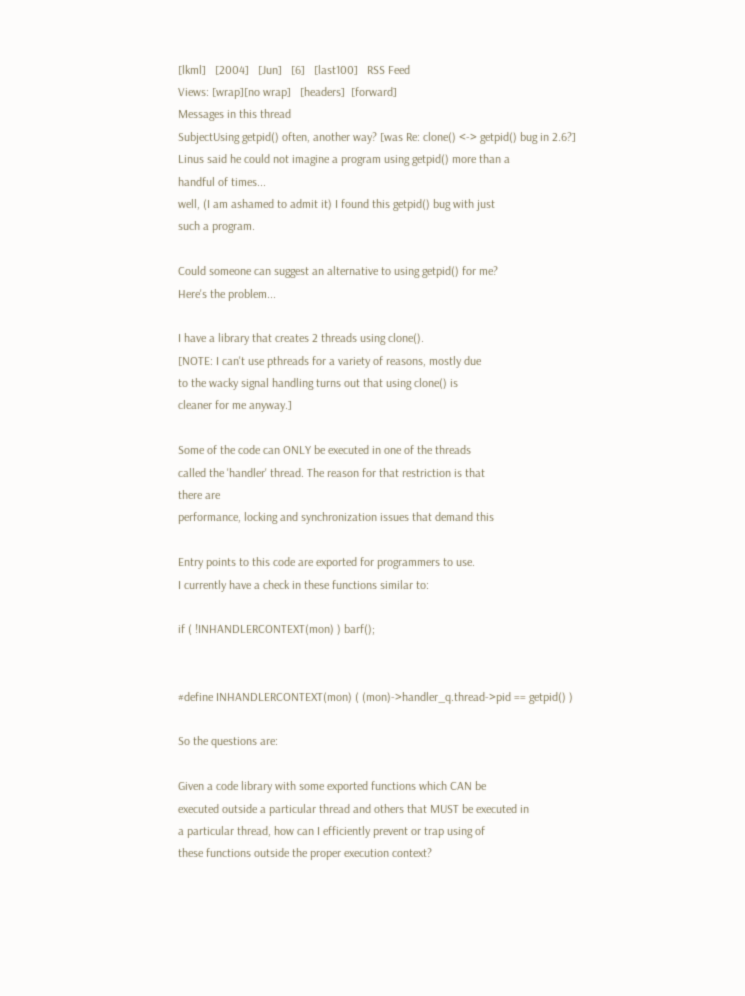[lkml]   [2004]   [Jun]   [6]   [last100]   RSS Feed
Views: [wrap][no wrap]   [headers]  [forward]
Messages in this thread
SubjectUsing getpid() often, another way? [was Re: clone() <-> getpid() bug in 2.6?]
Linus said he could not imagine a program using getpid() more than a
handful of times...
well, (I am ashamed to admit it) I found this getpid() bug with just
such a program.

Could someone can suggest an alternative to using getpid() for me?
Here's the problem...

I have a library that creates 2 threads using clone().
[NOTE: I can't use pthreads for a variety of reasons, mostly due
to the wacky signal handling turns out that using clone() is
cleaner for me anyway.]

Some of the code can ONLY be executed in one of the threads
called the 'handler' thread. The reason for that restriction is that
there are
performance, locking and synchronization issues that demand this

Entry points to this code are exported for programmers to use.
I currently have a check in these functions similar to:

if ( !INHANDLERCONTEXT(mon) ) barf();


#define INHANDLERCONTEXT(mon) ( (mon)->handler_q.thread->pid == getpid() )

So the questions are:

Given a code library with some exported functions which CAN be
executed outside a particular thread and others that MUST be executed in
a particular thread, how can I efficiently prevent or trap using of
these functions outside the proper execution context?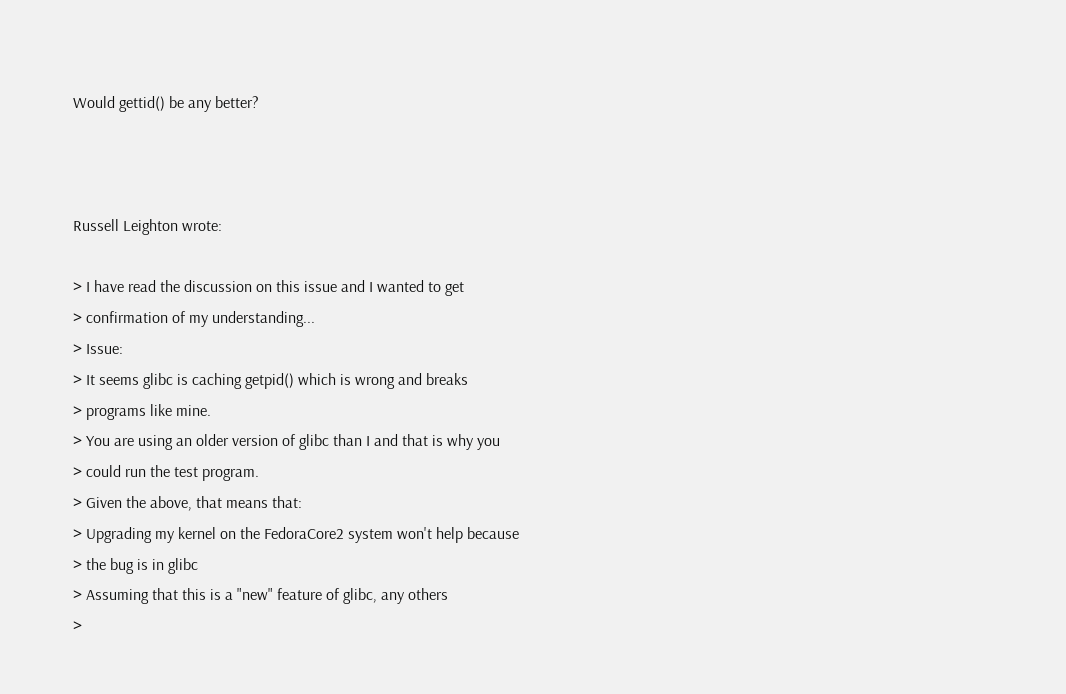Would gettid() be any better?



Russell Leighton wrote:

> I have read the discussion on this issue and I wanted to get
> confirmation of my understanding...
> Issue:
> It seems glibc is caching getpid() which is wrong and breaks
> programs like mine.
> You are using an older version of glibc than I and that is why you
> could run the test program.
> Given the above, that means that:
> Upgrading my kernel on the FedoraCore2 system won't help because
> the bug is in glibc
> Assuming that this is a "new" feature of glibc, any others
>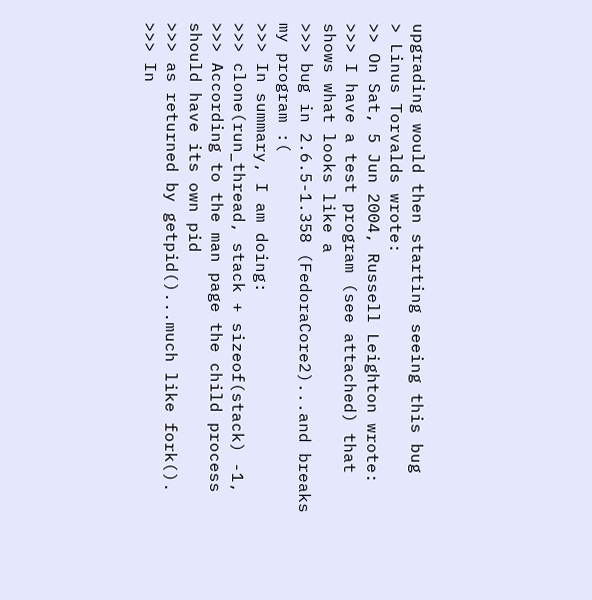upgrading would then starting seeing this bug
> Linus Torvalds wrote:
>> On Sat, 5 Jun 2004, Russell Leighton wrote:
>>> I have a test program (see attached) that shows what looks like a
>>> bug in 2.6.5-1.358 (FedoraCore2)...and breaks my program :(
>>> In summary, I am doing:
>>> clone(run_thread, stack + sizeof(stack) -1,
>>> According to the man page the child process should have its own pid
>>> as returned by getpid()...much like fork().
>>> In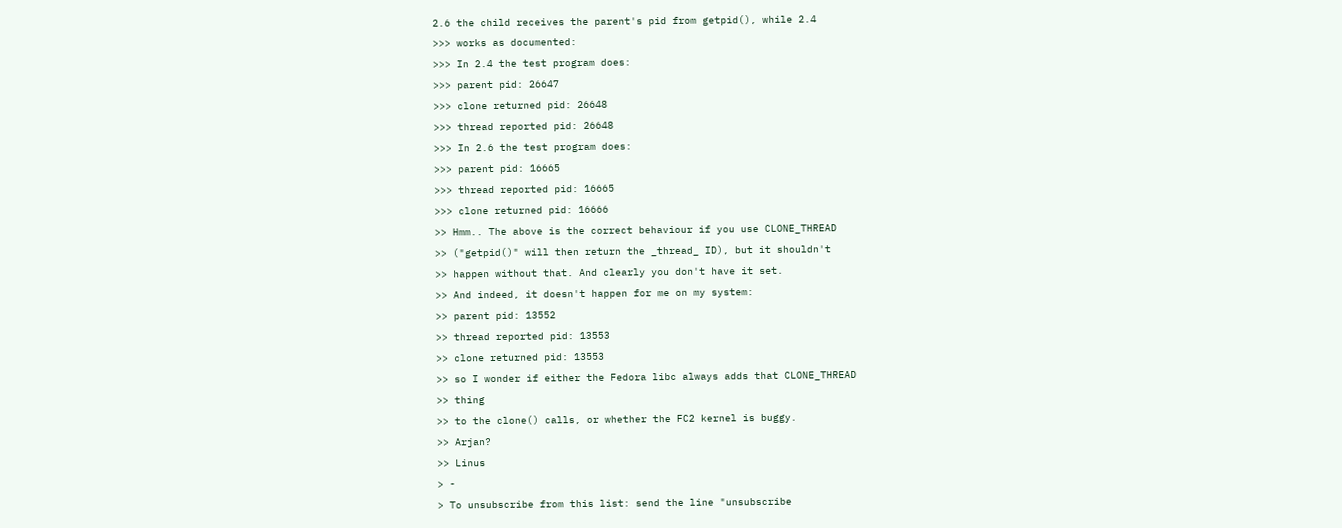2.6 the child receives the parent's pid from getpid(), while 2.4
>>> works as documented:
>>> In 2.4 the test program does:
>>> parent pid: 26647
>>> clone returned pid: 26648
>>> thread reported pid: 26648
>>> In 2.6 the test program does:
>>> parent pid: 16665
>>> thread reported pid: 16665
>>> clone returned pid: 16666
>> Hmm.. The above is the correct behaviour if you use CLONE_THREAD
>> ("getpid()" will then return the _thread_ ID), but it shouldn't
>> happen without that. And clearly you don't have it set.
>> And indeed, it doesn't happen for me on my system:
>> parent pid: 13552
>> thread reported pid: 13553
>> clone returned pid: 13553
>> so I wonder if either the Fedora libc always adds that CLONE_THREAD
>> thing
>> to the clone() calls, or whether the FC2 kernel is buggy.
>> Arjan?
>> Linus
> -
> To unsubscribe from this list: send the line "unsubscribe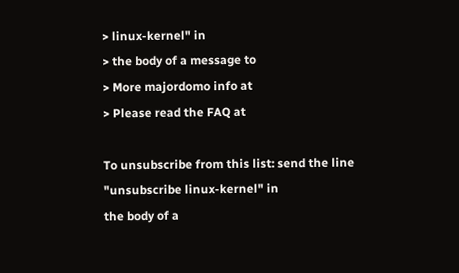> linux-kernel" in
> the body of a message to
> More majordomo info at
> Please read the FAQ at

To unsubscribe from this list: send the line "unsubscribe linux-kernel" in
the body of a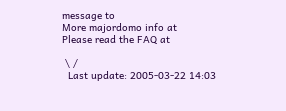message to
More majordomo info at
Please read the FAQ at

 \ /
  Last update: 2005-03-22 14:03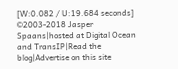[W:0.082 / U:19.684 seconds]
©2003-2018 Jasper Spaans|hosted at Digital Ocean and TransIP|Read the blog|Advertise on this site